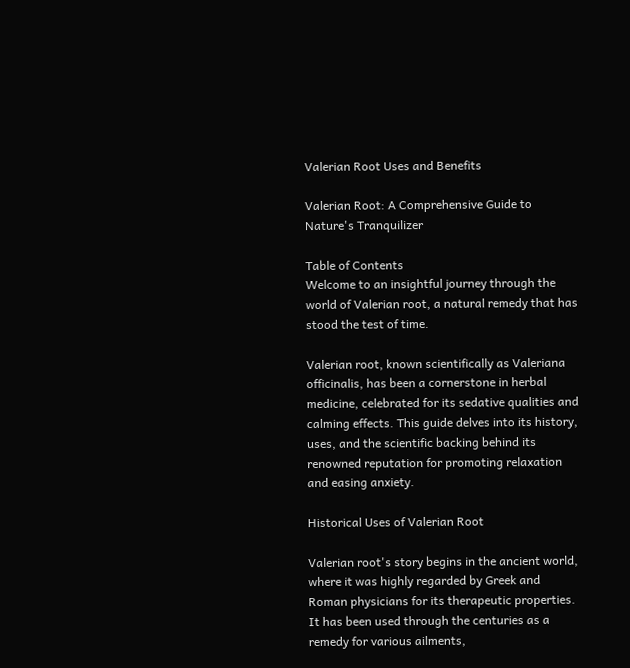Valerian Root Uses and Benefits

Valerian Root: A Comprehensive Guide to Nature's Tranquilizer

Table of Contents
Welcome to an insightful journey through the world of Valerian root, a natural remedy that has stood the test of time.

Valerian root, known scientifically as Valeriana officinalis, has been a cornerstone in herbal medicine, celebrated for its sedative qualities and calming effects. This guide delves into its history, uses, and the scientific backing behind its renowned reputation for promoting relaxation and easing anxiety.

Historical Uses of Valerian Root

Valerian root's story begins in the ancient world, where it was highly regarded by Greek and Roman physicians for its therapeutic properties. It has been used through the centuries as a remedy for various ailments,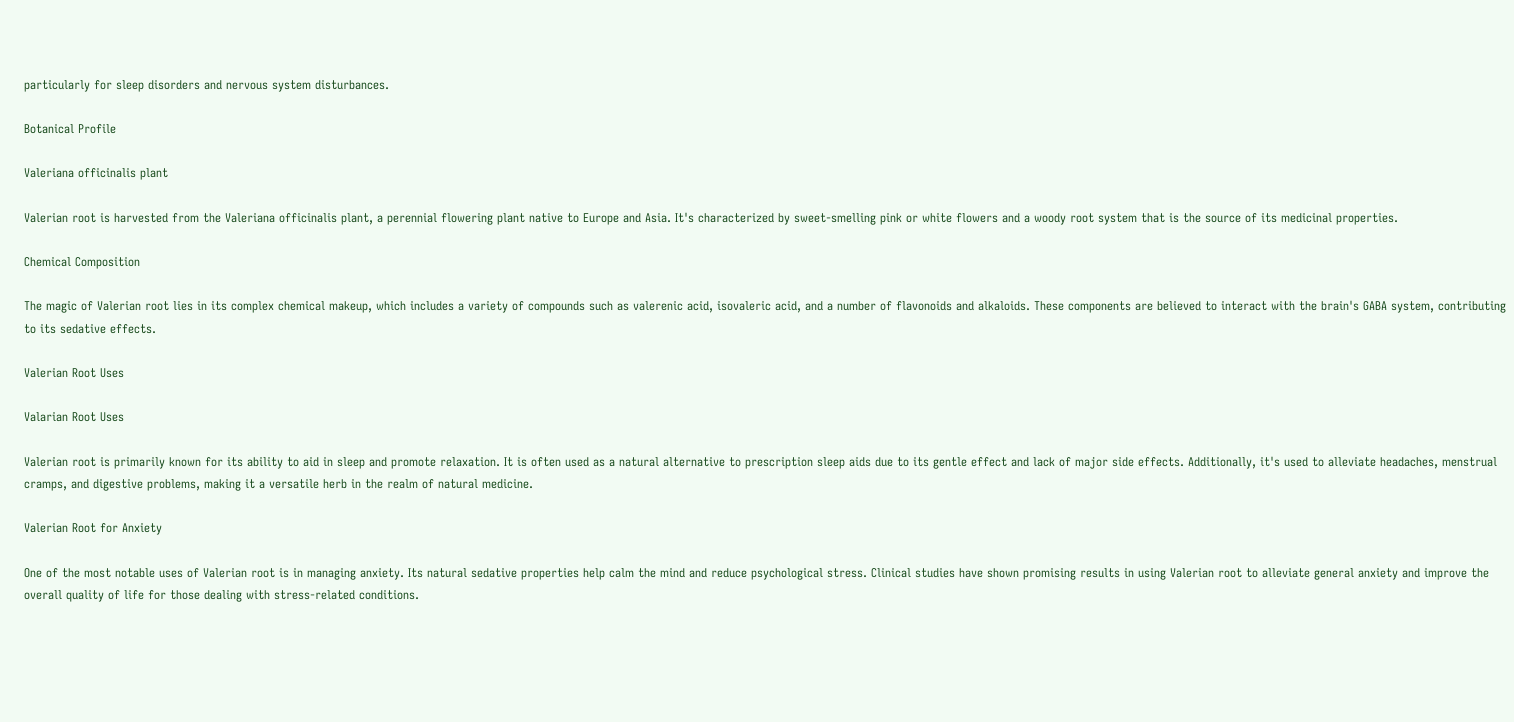particularly for sleep disorders and nervous system disturbances.

Botanical Profile

Valeriana officinalis plant

Valerian root is harvested from the Valeriana officinalis plant, a perennial flowering plant native to Europe and Asia. It's characterized by sweet-smelling pink or white flowers and a woody root system that is the source of its medicinal properties.

Chemical Composition

The magic of Valerian root lies in its complex chemical makeup, which includes a variety of compounds such as valerenic acid, isovaleric acid, and a number of flavonoids and alkaloids. These components are believed to interact with the brain's GABA system, contributing to its sedative effects.

Valerian Root Uses

Valarian Root Uses

Valerian root is primarily known for its ability to aid in sleep and promote relaxation. It is often used as a natural alternative to prescription sleep aids due to its gentle effect and lack of major side effects. Additionally, it's used to alleviate headaches, menstrual cramps, and digestive problems, making it a versatile herb in the realm of natural medicine.

Valerian Root for Anxiety

One of the most notable uses of Valerian root is in managing anxiety. Its natural sedative properties help calm the mind and reduce psychological stress. Clinical studies have shown promising results in using Valerian root to alleviate general anxiety and improve the overall quality of life for those dealing with stress-related conditions.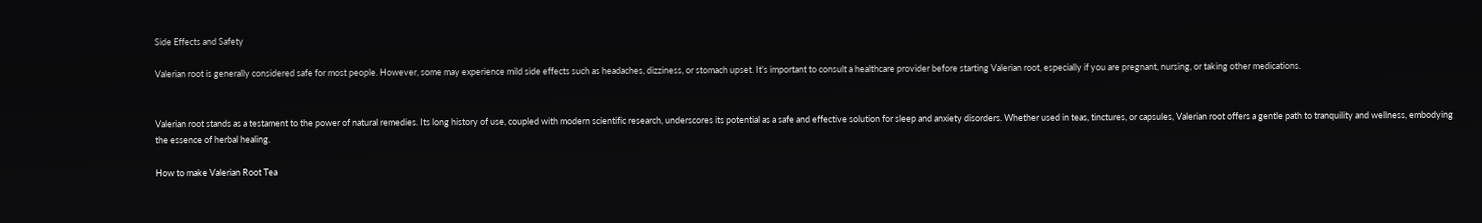Side Effects and Safety

Valerian root is generally considered safe for most people. However, some may experience mild side effects such as headaches, dizziness, or stomach upset. It's important to consult a healthcare provider before starting Valerian root, especially if you are pregnant, nursing, or taking other medications.


Valerian root stands as a testament to the power of natural remedies. Its long history of use, coupled with modern scientific research, underscores its potential as a safe and effective solution for sleep and anxiety disorders. Whether used in teas, tinctures, or capsules, Valerian root offers a gentle path to tranquility and wellness, embodying the essence of herbal healing.

How to make Valerian Root Tea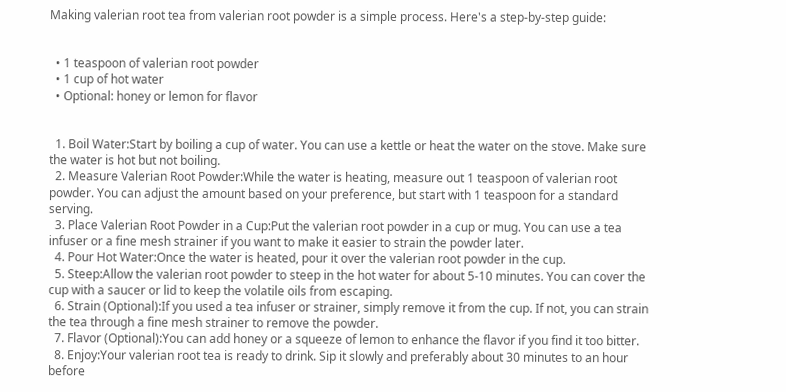Making valerian root tea from valerian root powder is a simple process. Here's a step-by-step guide:


  • 1 teaspoon of valerian root powder
  • 1 cup of hot water
  • Optional: honey or lemon for flavor


  1. Boil Water:Start by boiling a cup of water. You can use a kettle or heat the water on the stove. Make sure the water is hot but not boiling.
  2. Measure Valerian Root Powder:While the water is heating, measure out 1 teaspoon of valerian root powder. You can adjust the amount based on your preference, but start with 1 teaspoon for a standard serving.
  3. Place Valerian Root Powder in a Cup:Put the valerian root powder in a cup or mug. You can use a tea infuser or a fine mesh strainer if you want to make it easier to strain the powder later.
  4. Pour Hot Water:Once the water is heated, pour it over the valerian root powder in the cup.
  5. Steep:Allow the valerian root powder to steep in the hot water for about 5-10 minutes. You can cover the cup with a saucer or lid to keep the volatile oils from escaping.
  6. Strain (Optional):If you used a tea infuser or strainer, simply remove it from the cup. If not, you can strain the tea through a fine mesh strainer to remove the powder.
  7. Flavor (Optional):You can add honey or a squeeze of lemon to enhance the flavor if you find it too bitter.
  8. Enjoy:Your valerian root tea is ready to drink. Sip it slowly and preferably about 30 minutes to an hour before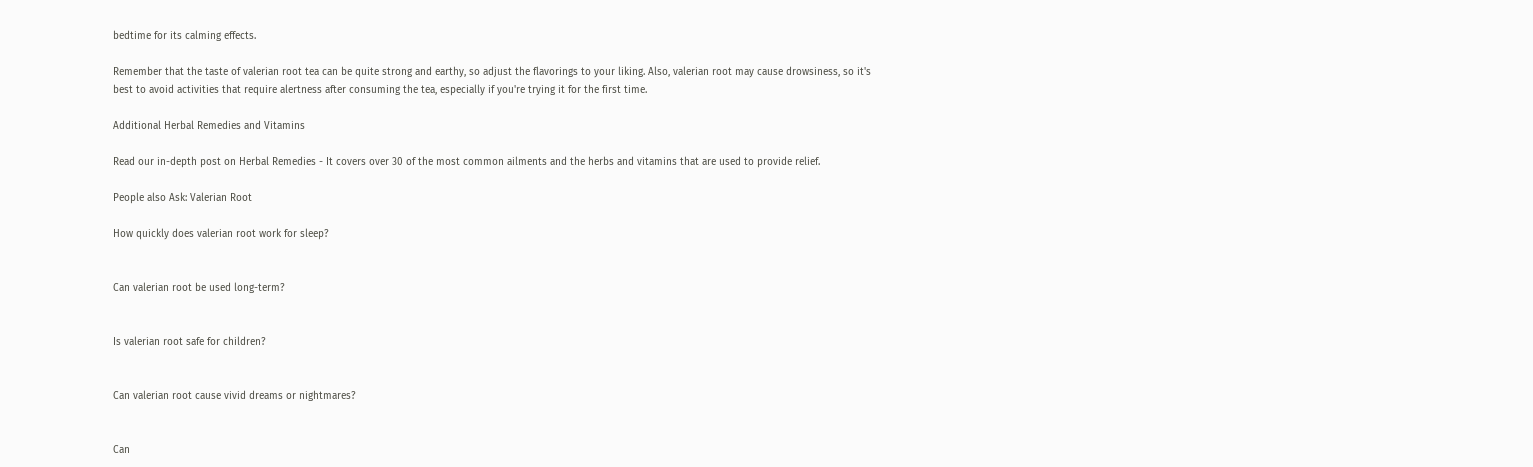bedtime for its calming effects.

Remember that the taste of valerian root tea can be quite strong and earthy, so adjust the flavorings to your liking. Also, valerian root may cause drowsiness, so it's best to avoid activities that require alertness after consuming the tea, especially if you're trying it for the first time.

Additional Herbal Remedies and Vitamins

Read our in-depth post on Herbal Remedies - It covers over 30 of the most common ailments and the herbs and vitamins that are used to provide relief.

People also Ask: Valerian Root

How quickly does valerian root work for sleep?


Can valerian root be used long-term?


Is valerian root safe for children?


Can valerian root cause vivid dreams or nightmares?


Can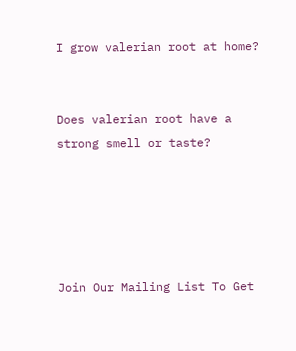I grow valerian root at home?


Does valerian root have a strong smell or taste?





Join Our Mailing List To Get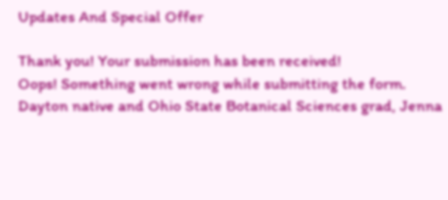Updates And Special Offer

Thank you! Your submission has been received!
Oops! Something went wrong while submitting the form.
Dayton native and Ohio State Botanical Sciences grad, Jenna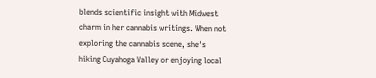blends scientific insight with Midwest charm in her cannabis writings. When not exploring the cannabis scene, she's hiking Cuyahoga Valley or enjoying local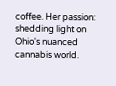coffee. Her passion: shedding light on Ohio's nuanced cannabis world.